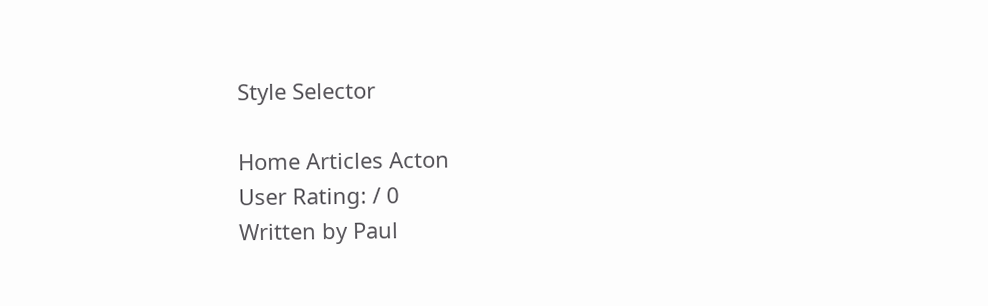Style Selector

Home Articles Acton
User Rating: / 0
Written by Paul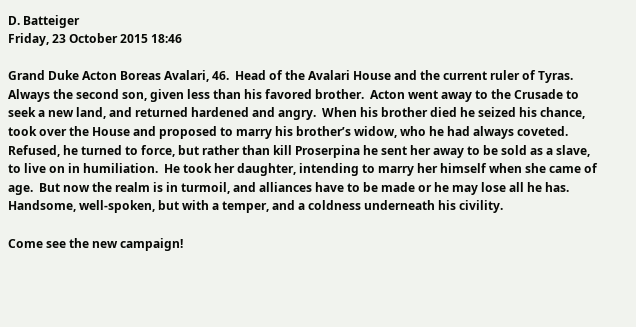D. Batteiger
Friday, 23 October 2015 18:46

Grand Duke Acton Boreas Avalari, 46.  Head of the Avalari House and the current ruler of Tyras.  Always the second son, given less than his favored brother.  Acton went away to the Crusade to seek a new land, and returned hardened and angry.  When his brother died he seized his chance, took over the House and proposed to marry his brother’s widow, who he had always coveted.  Refused, he turned to force, but rather than kill Proserpina he sent her away to be sold as a slave, to live on in humiliation.  He took her daughter, intending to marry her himself when she came of age.  But now the realm is in turmoil, and alliances have to be made or he may lose all he has.  Handsome, well-spoken, but with a temper, and a coldness underneath his civility.

Come see the new campaign!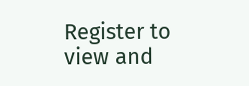Register to view and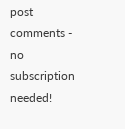post comments - no subscription needed!